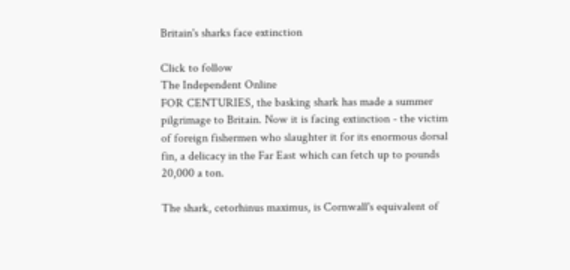Britain's sharks face extinction

Click to follow
The Independent Online
FOR CENTURIES, the basking shark has made a summer pilgrimage to Britain. Now it is facing extinction - the victim of foreign fishermen who slaughter it for its enormous dorsal fin, a delicacy in the Far East which can fetch up to pounds 20,000 a ton.

The shark, cetorhinus maximus, is Cornwall's equivalent of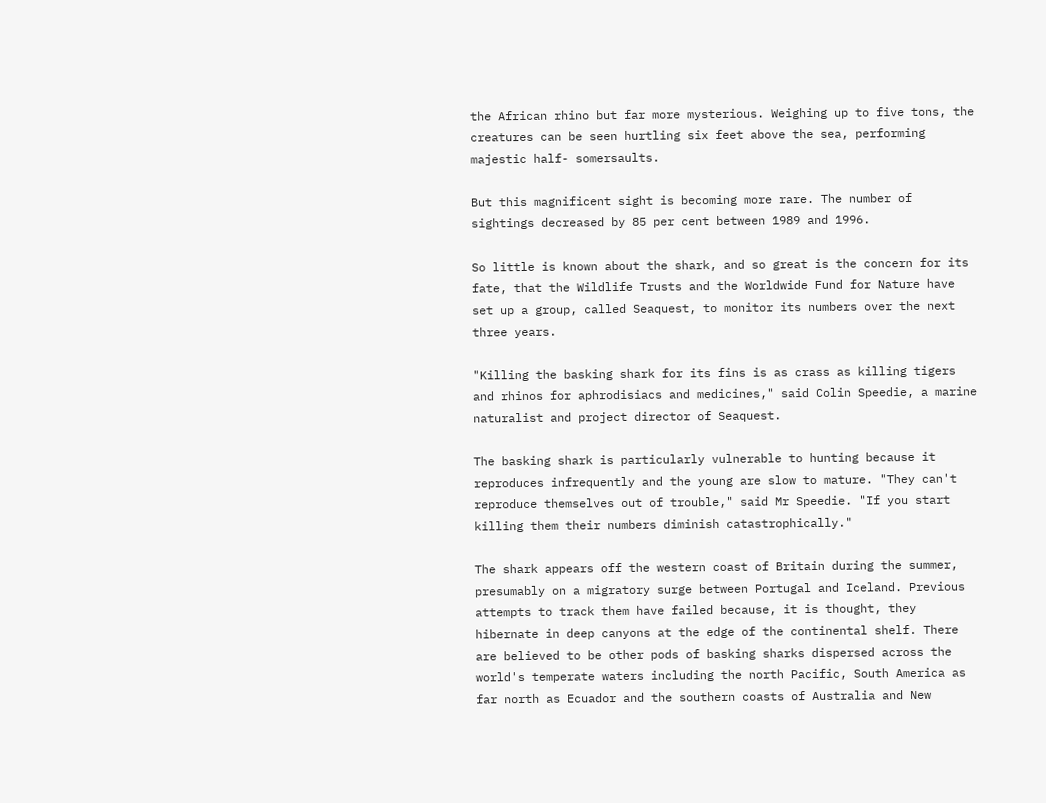the African rhino but far more mysterious. Weighing up to five tons, the creatures can be seen hurtling six feet above the sea, performing majestic half- somersaults.

But this magnificent sight is becoming more rare. The number of sightings decreased by 85 per cent between 1989 and 1996.

So little is known about the shark, and so great is the concern for its fate, that the Wildlife Trusts and the Worldwide Fund for Nature have set up a group, called Seaquest, to monitor its numbers over the next three years.

"Killing the basking shark for its fins is as crass as killing tigers and rhinos for aphrodisiacs and medicines," said Colin Speedie, a marine naturalist and project director of Seaquest.

The basking shark is particularly vulnerable to hunting because it reproduces infrequently and the young are slow to mature. "They can't reproduce themselves out of trouble," said Mr Speedie. "If you start killing them their numbers diminish catastrophically."

The shark appears off the western coast of Britain during the summer, presumably on a migratory surge between Portugal and Iceland. Previous attempts to track them have failed because, it is thought, they hibernate in deep canyons at the edge of the continental shelf. There are believed to be other pods of basking sharks dispersed across the world's temperate waters including the north Pacific, South America as far north as Ecuador and the southern coasts of Australia and New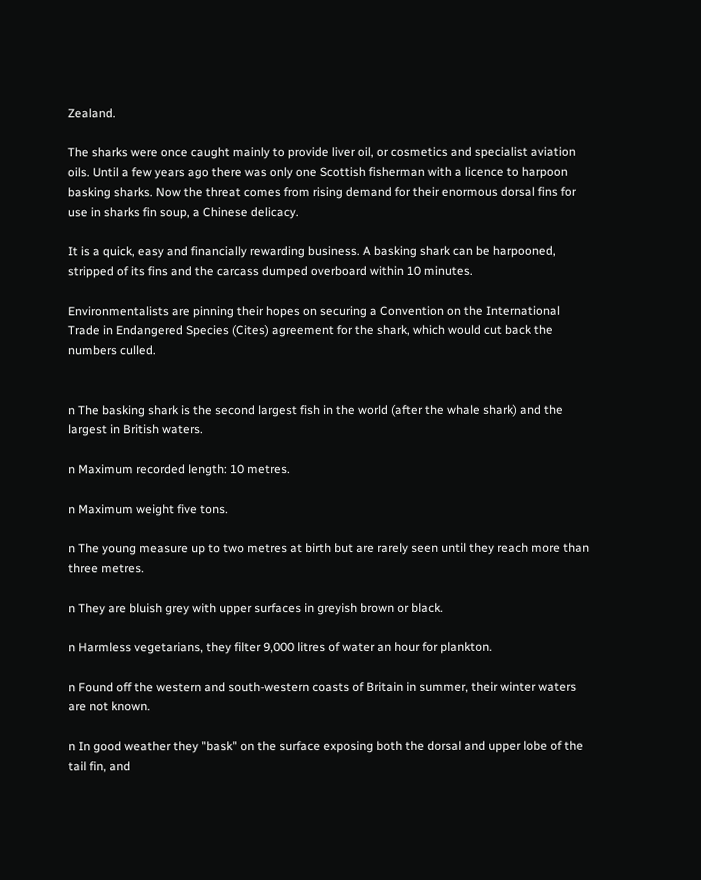Zealand.

The sharks were once caught mainly to provide liver oil, or cosmetics and specialist aviation oils. Until a few years ago there was only one Scottish fisherman with a licence to harpoon basking sharks. Now the threat comes from rising demand for their enormous dorsal fins for use in sharks fin soup, a Chinese delicacy.

It is a quick, easy and financially rewarding business. A basking shark can be harpooned, stripped of its fins and the carcass dumped overboard within 10 minutes.

Environmentalists are pinning their hopes on securing a Convention on the International Trade in Endangered Species (Cites) agreement for the shark, which would cut back the numbers culled.


n The basking shark is the second largest fish in the world (after the whale shark) and the largest in British waters.

n Maximum recorded length: 10 metres.

n Maximum weight five tons.

n The young measure up to two metres at birth but are rarely seen until they reach more than three metres.

n They are bluish grey with upper surfaces in greyish brown or black.

n Harmless vegetarians, they filter 9,000 litres of water an hour for plankton.

n Found off the western and south-western coasts of Britain in summer, their winter waters are not known.

n In good weather they "bask" on the surface exposing both the dorsal and upper lobe of the tail fin, and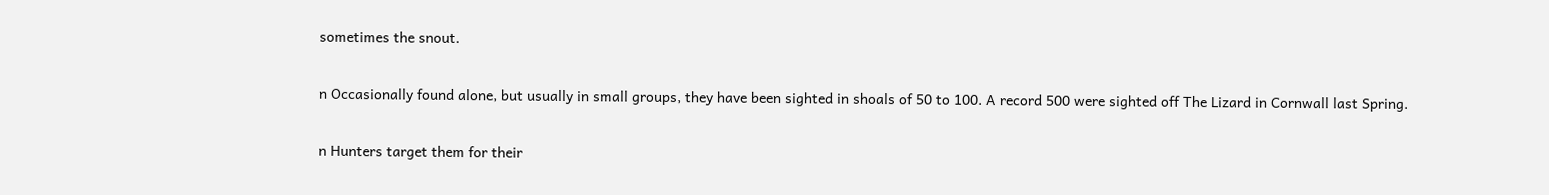sometimes the snout.

n Occasionally found alone, but usually in small groups, they have been sighted in shoals of 50 to 100. A record 500 were sighted off The Lizard in Cornwall last Spring.

n Hunters target them for their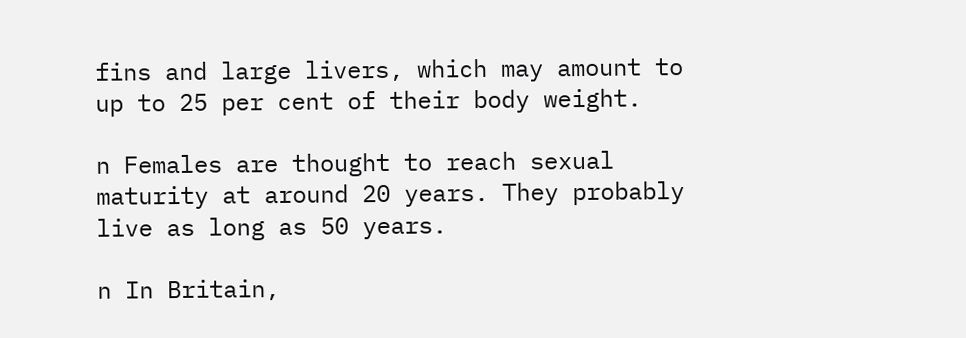fins and large livers, which may amount to up to 25 per cent of their body weight.

n Females are thought to reach sexual maturity at around 20 years. They probably live as long as 50 years.

n In Britain,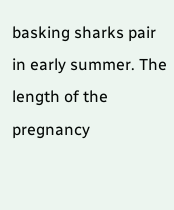basking sharks pair in early summer. The length of the pregnancy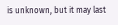is unknown, but it may last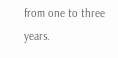from one to three years.